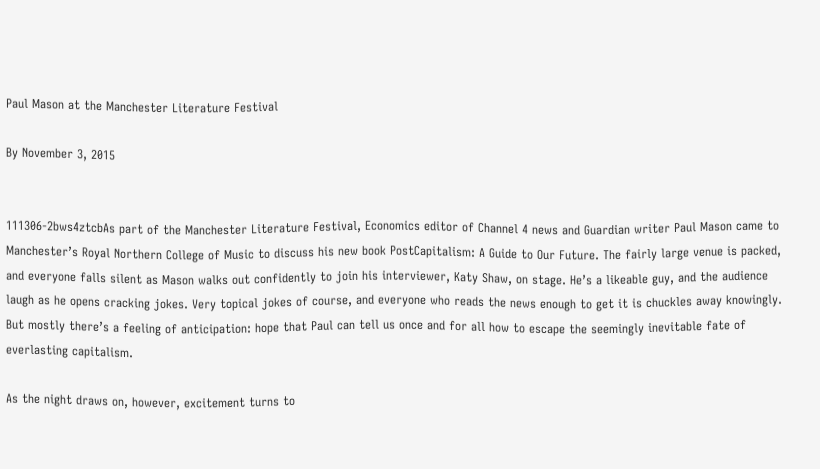Paul Mason at the Manchester Literature Festival

By November 3, 2015


111306-2bws4ztcbAs part of the Manchester Literature Festival, Economics editor of Channel 4 news and Guardian writer Paul Mason came to Manchester’s Royal Northern College of Music to discuss his new book PostCapitalism: A Guide to Our Future. The fairly large venue is packed, and everyone falls silent as Mason walks out confidently to join his interviewer, Katy Shaw, on stage. He’s a likeable guy, and the audience laugh as he opens cracking jokes. Very topical jokes of course, and everyone who reads the news enough to get it is chuckles away knowingly. But mostly there’s a feeling of anticipation: hope that Paul can tell us once and for all how to escape the seemingly inevitable fate of everlasting capitalism.

As the night draws on, however, excitement turns to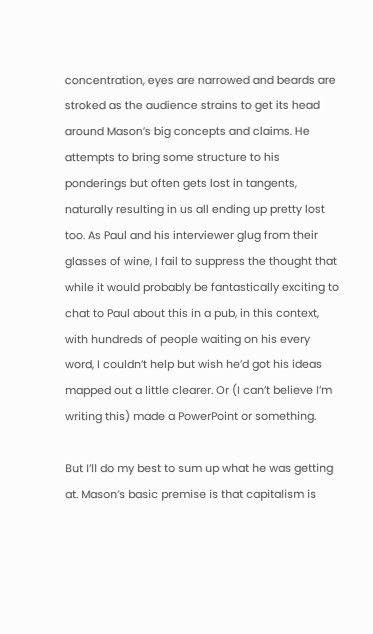concentration, eyes are narrowed and beards are stroked as the audience strains to get its head around Mason’s big concepts and claims. He attempts to bring some structure to his ponderings but often gets lost in tangents, naturally resulting in us all ending up pretty lost too. As Paul and his interviewer glug from their glasses of wine, I fail to suppress the thought that while it would probably be fantastically exciting to chat to Paul about this in a pub, in this context, with hundreds of people waiting on his every word, I couldn’t help but wish he’d got his ideas mapped out a little clearer. Or (I can’t believe I’m writing this) made a PowerPoint or something.

But I’ll do my best to sum up what he was getting at. Mason’s basic premise is that capitalism is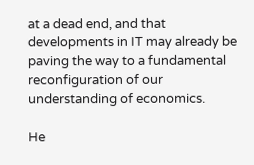at a dead end, and that developments in IT may already be paving the way to a fundamental reconfiguration of our understanding of economics.

He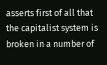asserts first of all that the capitalist system is broken in a number of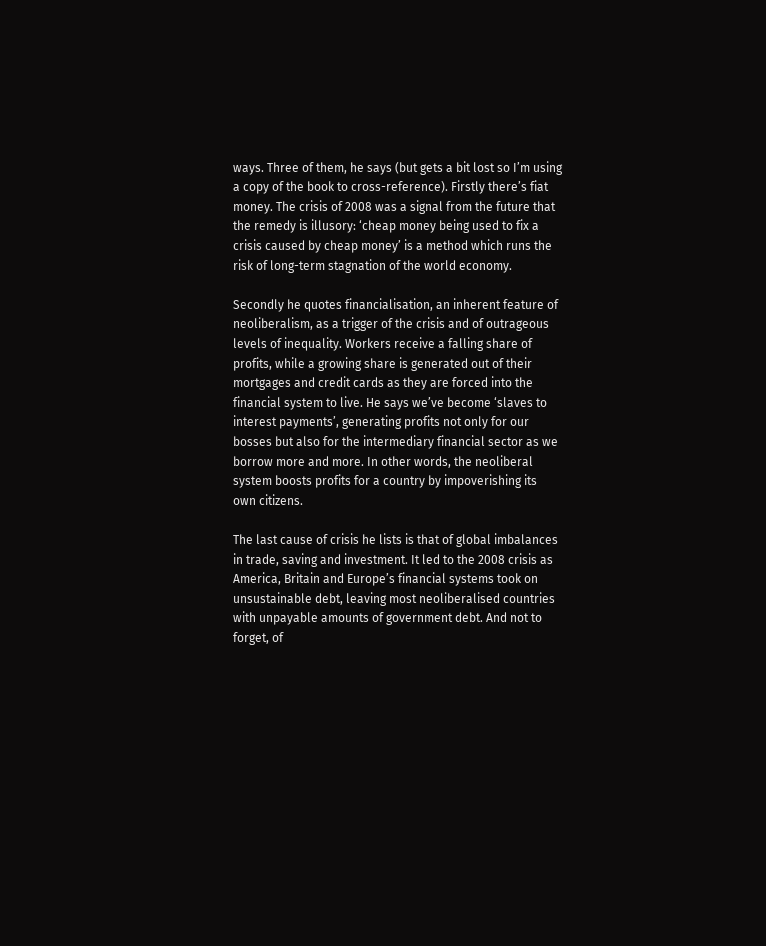ways. Three of them, he says (but gets a bit lost so I’m using a copy of the book to cross-reference). Firstly there’s fiat money. The crisis of 2008 was a signal from the future that the remedy is illusory: ‘cheap money being used to fix a crisis caused by cheap money’ is a method which runs the risk of long-term stagnation of the world economy.

Secondly he quotes financialisation, an inherent feature of neoliberalism, as a trigger of the crisis and of outrageous levels of inequality. Workers receive a falling share of profits, while a growing share is generated out of their mortgages and credit cards as they are forced into the financial system to live. He says we’ve become ‘slaves to interest payments’, generating profits not only for our bosses but also for the intermediary financial sector as we borrow more and more. In other words, the neoliberal system boosts profits for a country by impoverishing its own citizens.

The last cause of crisis he lists is that of global imbalances in trade, saving and investment. It led to the 2008 crisis as America, Britain and Europe’s financial systems took on unsustainable debt, leaving most neoliberalised countries with unpayable amounts of government debt. And not to forget, of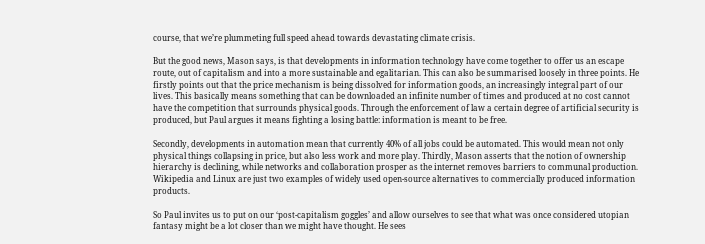course, that we’re plummeting full speed ahead towards devastating climate crisis.

But the good news, Mason says, is that developments in information technology have come together to offer us an escape route, out of capitalism and into a more sustainable and egalitarian. This can also be summarised loosely in three points. He firstly points out that the price mechanism is being dissolved for information goods, an increasingly integral part of our lives. This basically means something that can be downloaded an infinite number of times and produced at no cost cannot have the competition that surrounds physical goods. Through the enforcement of law a certain degree of artificial security is produced, but Paul argues it means fighting a losing battle: information is meant to be free.

Secondly, developments in automation mean that currently 40% of all jobs could be automated. This would mean not only physical things collapsing in price, but also less work and more play. Thirdly, Mason asserts that the notion of ownership hierarchy is declining, while networks and collaboration prosper as the internet removes barriers to communal production. Wikipedia and Linux are just two examples of widely used open-source alternatives to commercially produced information products.

So Paul invites us to put on our ‘post-capitalism goggles’ and allow ourselves to see that what was once considered utopian fantasy might be a lot closer than we might have thought. He sees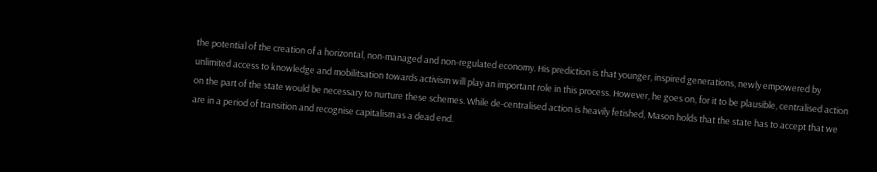the potential of the creation of a horizontal, non-managed and non-regulated economy. His prediction is that younger, inspired generations, newly empowered by unlimited access to knowledge and mobilitsation towards activism will play an important role in this process. However, he goes on, for it to be plausible, centralised action on the part of the state would be necessary to nurture these schemes. While de-centralised action is heavily fetished, Mason holds that the state has to accept that we are in a period of transition and recognise capitalism as a dead end.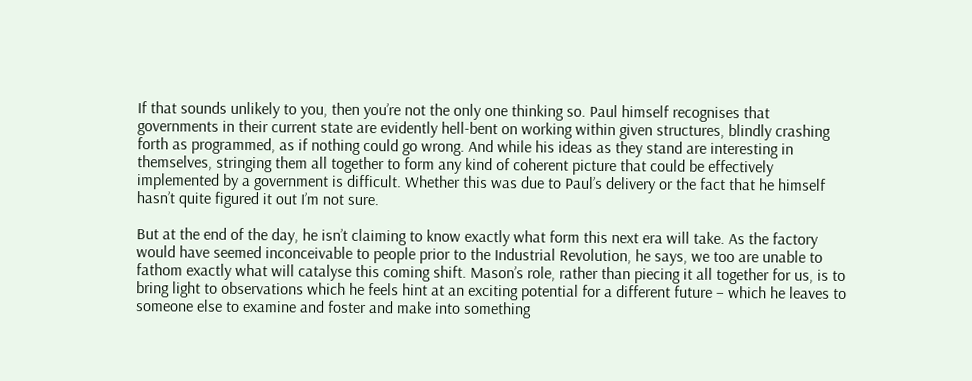If that sounds unlikely to you, then you’re not the only one thinking so. Paul himself recognises that governments in their current state are evidently hell-bent on working within given structures, blindly crashing forth as programmed, as if nothing could go wrong. And while his ideas as they stand are interesting in themselves, stringing them all together to form any kind of coherent picture that could be effectively implemented by a government is difficult. Whether this was due to Paul’s delivery or the fact that he himself hasn’t quite figured it out I’m not sure.

But at the end of the day, he isn’t claiming to know exactly what form this next era will take. As the factory would have seemed inconceivable to people prior to the Industrial Revolution, he says, we too are unable to fathom exactly what will catalyse this coming shift. Mason’s role, rather than piecing it all together for us, is to bring light to observations which he feels hint at an exciting potential for a different future – which he leaves to someone else to examine and foster and make into something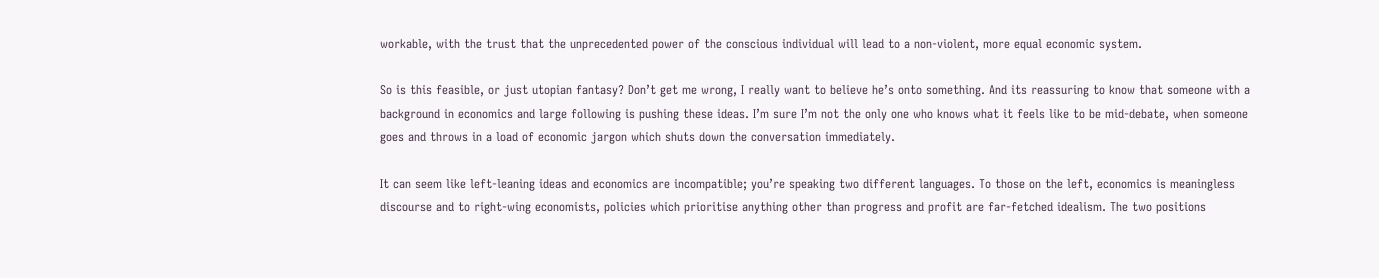workable, with the trust that the unprecedented power of the conscious individual will lead to a non-violent, more equal economic system.

So is this feasible, or just utopian fantasy? Don’t get me wrong, I really want to believe he’s onto something. And its reassuring to know that someone with a background in economics and large following is pushing these ideas. I’m sure I’m not the only one who knows what it feels like to be mid-debate, when someone goes and throws in a load of economic jargon which shuts down the conversation immediately.

It can seem like left-leaning ideas and economics are incompatible; you’re speaking two different languages. To those on the left, economics is meaningless discourse and to right-wing economists, policies which prioritise anything other than progress and profit are far-fetched idealism. The two positions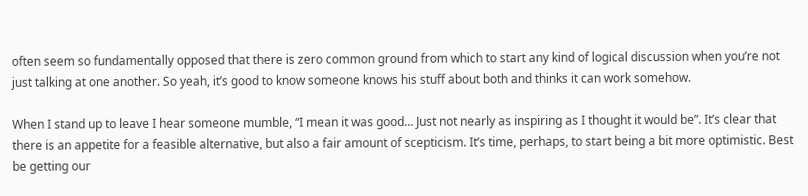often seem so fundamentally opposed that there is zero common ground from which to start any kind of logical discussion when you’re not just talking at one another. So yeah, it’s good to know someone knows his stuff about both and thinks it can work somehow.

When I stand up to leave I hear someone mumble, “I mean it was good… Just not nearly as inspiring as I thought it would be”. It’s clear that there is an appetite for a feasible alternative, but also a fair amount of scepticism. It’s time, perhaps, to start being a bit more optimistic. Best be getting our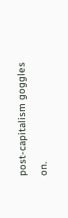post-capitalism goggles on.